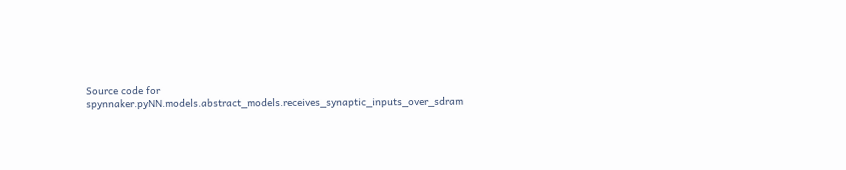Source code for spynnaker.pyNN.models.abstract_models.receives_synaptic_inputs_over_sdram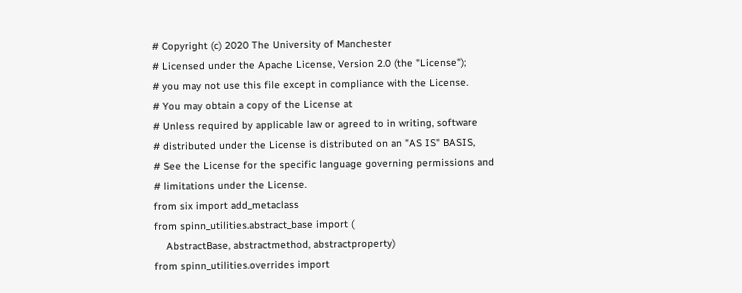# Copyright (c) 2020 The University of Manchester
# Licensed under the Apache License, Version 2.0 (the "License");
# you may not use this file except in compliance with the License.
# You may obtain a copy of the License at
# Unless required by applicable law or agreed to in writing, software
# distributed under the License is distributed on an "AS IS" BASIS,
# See the License for the specific language governing permissions and
# limitations under the License.
from six import add_metaclass
from spinn_utilities.abstract_base import (
    AbstractBase, abstractmethod, abstractproperty)
from spinn_utilities.overrides import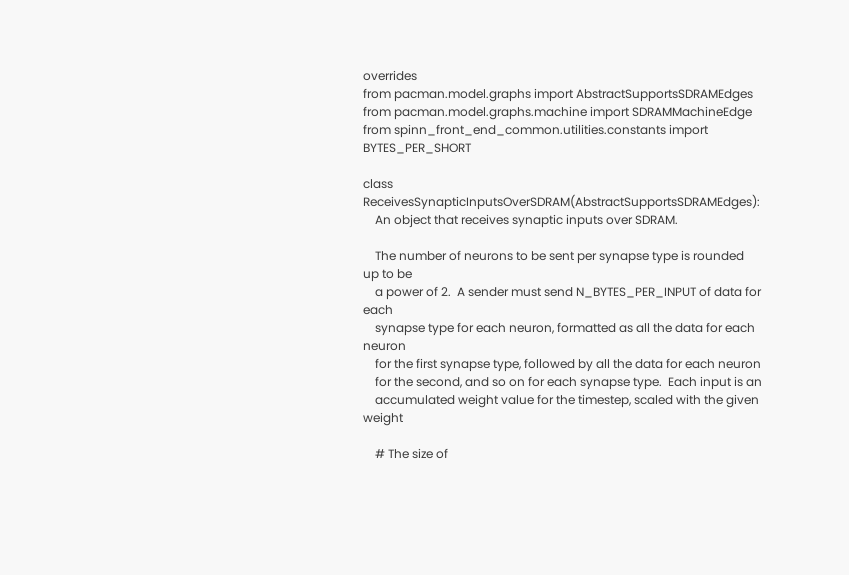overrides
from pacman.model.graphs import AbstractSupportsSDRAMEdges
from pacman.model.graphs.machine import SDRAMMachineEdge
from spinn_front_end_common.utilities.constants import BYTES_PER_SHORT

class ReceivesSynapticInputsOverSDRAM(AbstractSupportsSDRAMEdges):
    An object that receives synaptic inputs over SDRAM.

    The number of neurons to be sent per synapse type is rounded up to be
    a power of 2.  A sender must send N_BYTES_PER_INPUT of data for each
    synapse type for each neuron, formatted as all the data for each neuron
    for the first synapse type, followed by all the data for each neuron
    for the second, and so on for each synapse type.  Each input is an
    accumulated weight value for the timestep, scaled with the given weight

    # The size of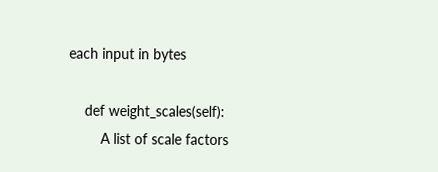each input in bytes

    def weight_scales(self):
        A list of scale factors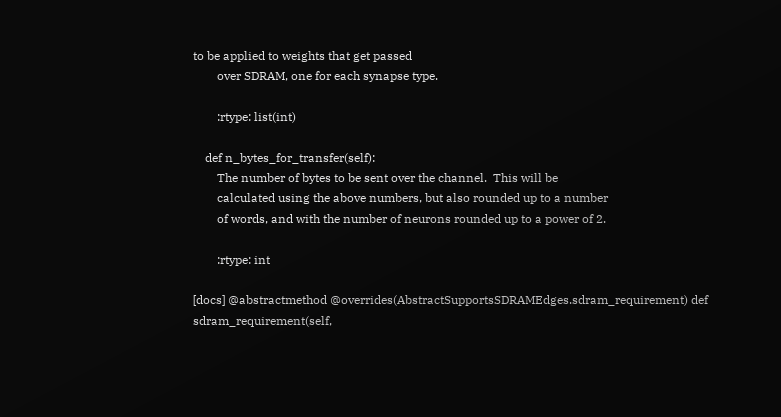to be applied to weights that get passed
        over SDRAM, one for each synapse type.

        :rtype: list(int)

    def n_bytes_for_transfer(self):
        The number of bytes to be sent over the channel.  This will be
        calculated using the above numbers, but also rounded up to a number
        of words, and with the number of neurons rounded up to a power of 2.

        :rtype: int

[docs] @abstractmethod @overrides(AbstractSupportsSDRAMEdges.sdram_requirement) def sdram_requirement(self,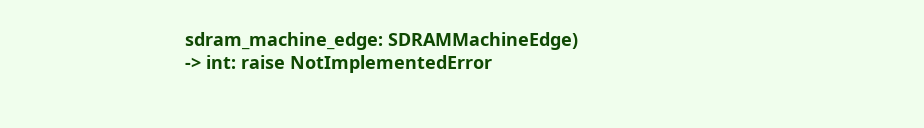sdram_machine_edge: SDRAMMachineEdge) -> int: raise NotImplementedError